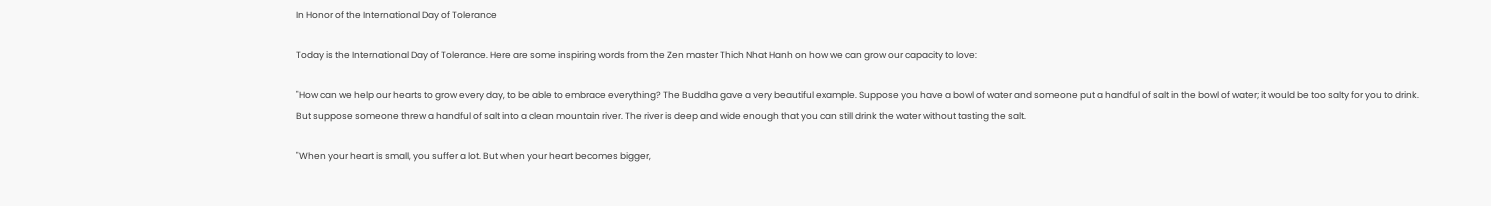In Honor of the International Day of Tolerance

Today is the International Day of Tolerance. Here are some inspiring words from the Zen master Thich Nhat Hanh on how we can grow our capacity to love:

"How can we help our hearts to grow every day, to be able to embrace everything? The Buddha gave a very beautiful example. Suppose you have a bowl of water and someone put a handful of salt in the bowl of water; it would be too salty for you to drink. But suppose someone threw a handful of salt into a clean mountain river. The river is deep and wide enough that you can still drink the water without tasting the salt.

"When your heart is small, you suffer a lot. But when your heart becomes bigger,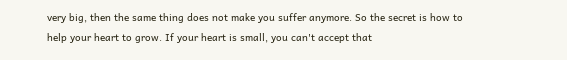very big, then the same thing does not make you suffer anymore. So the secret is how to help your heart to grow. If your heart is small, you can't accept that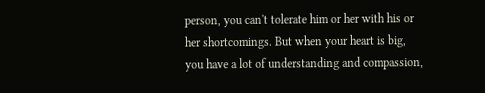person, you can't tolerate him or her with his or her shortcomings. But when your heart is big, you have a lot of understanding and compassion,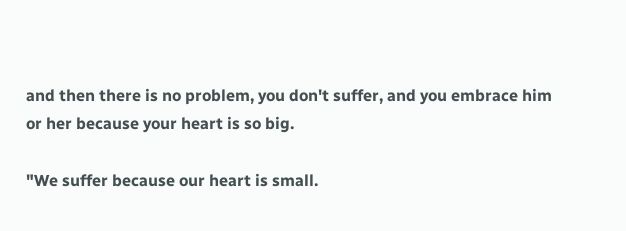and then there is no problem, you don't suffer, and you embrace him or her because your heart is so big.

"We suffer because our heart is small.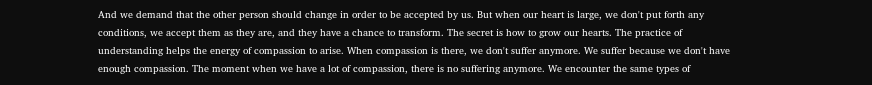And we demand that the other person should change in order to be accepted by us. But when our heart is large, we don't put forth any conditions, we accept them as they are, and they have a chance to transform. The secret is how to grow our hearts. The practice of understanding helps the energy of compassion to arise. When compassion is there, we don't suffer anymore. We suffer because we don't have enough compassion. The moment when we have a lot of compassion, there is no suffering anymore. We encounter the same types of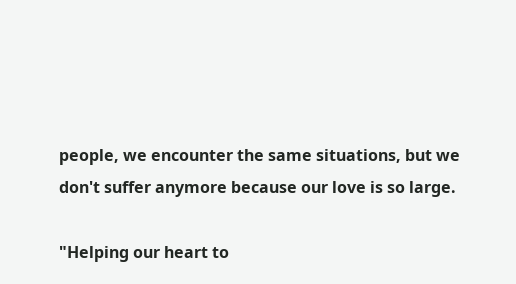people, we encounter the same situations, but we don't suffer anymore because our love is so large.

"Helping our heart to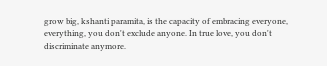grow big, kshanti paramita, is the capacity of embracing everyone, everything, you don't exclude anyone. In true love, you don't discriminate anymore.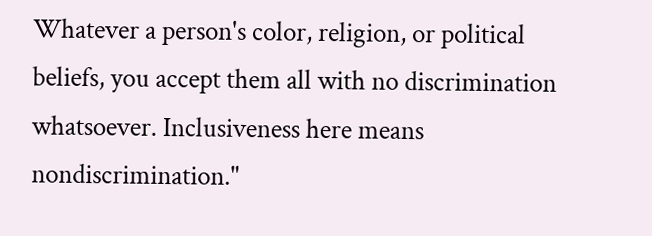Whatever a person's color, religion, or political beliefs, you accept them all with no discrimination whatsoever. Inclusiveness here means nondiscrimination."